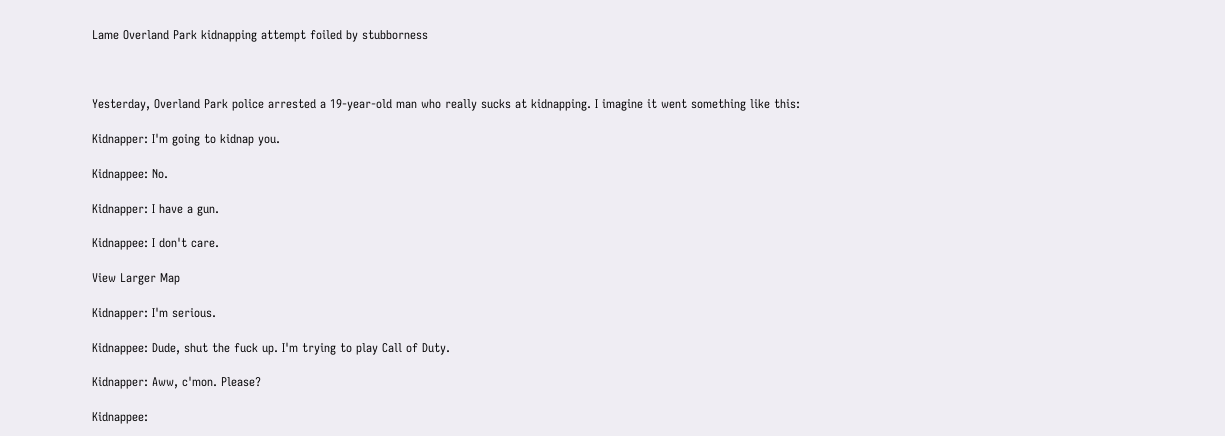Lame Overland Park kidnapping attempt foiled by stubborness



Yesterday, Overland Park police arrested a 19-year-old man who really sucks at kidnapping. I imagine it went something like this:

Kidnapper: I'm going to kidnap you.

Kidnappee: No.

Kidnapper: I have a gun.

Kidnappee: I don't care.

View Larger Map

Kidnapper: I'm serious.

Kidnappee: Dude, shut the fuck up. I'm trying to play Call of Duty.

Kidnapper: Aww, c'mon. Please?

Kidnappee: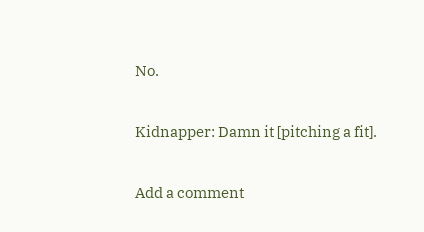No.

Kidnapper: Damn it [pitching a fit].

Add a comment